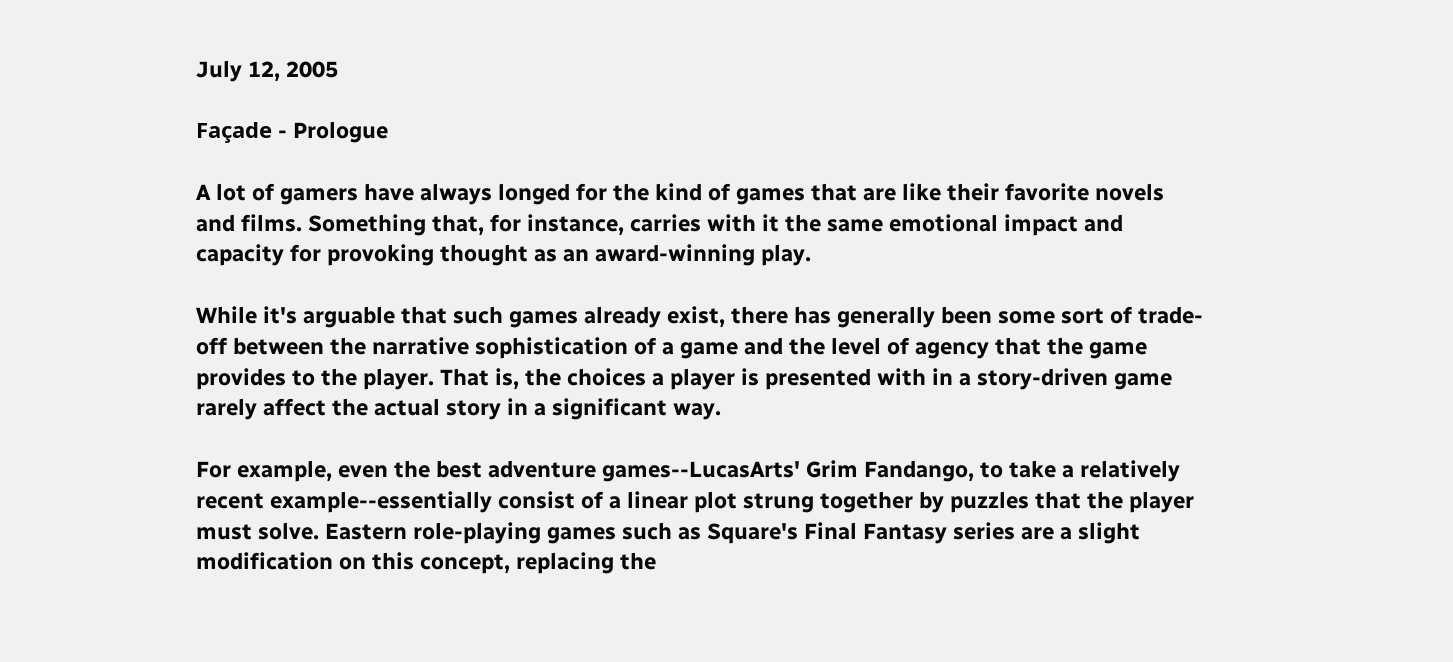July 12, 2005

Façade - Prologue

A lot of gamers have always longed for the kind of games that are like their favorite novels and films. Something that, for instance, carries with it the same emotional impact and capacity for provoking thought as an award-winning play.

While it's arguable that such games already exist, there has generally been some sort of trade-off between the narrative sophistication of a game and the level of agency that the game provides to the player. That is, the choices a player is presented with in a story-driven game rarely affect the actual story in a significant way.

For example, even the best adventure games--LucasArts' Grim Fandango, to take a relatively recent example--essentially consist of a linear plot strung together by puzzles that the player must solve. Eastern role-playing games such as Square's Final Fantasy series are a slight modification on this concept, replacing the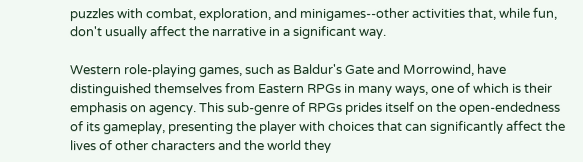puzzles with combat, exploration, and minigames--other activities that, while fun, don't usually affect the narrative in a significant way.

Western role-playing games, such as Baldur's Gate and Morrowind, have distinguished themselves from Eastern RPGs in many ways, one of which is their emphasis on agency. This sub-genre of RPGs prides itself on the open-endedness of its gameplay, presenting the player with choices that can significantly affect the lives of other characters and the world they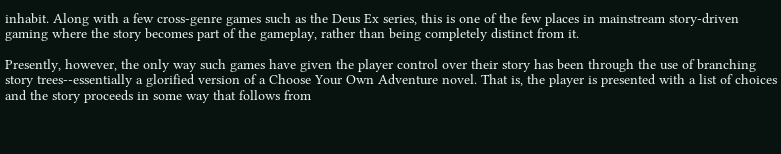inhabit. Along with a few cross-genre games such as the Deus Ex series, this is one of the few places in mainstream story-driven gaming where the story becomes part of the gameplay, rather than being completely distinct from it.

Presently, however, the only way such games have given the player control over their story has been through the use of branching story trees--essentially a glorified version of a Choose Your Own Adventure novel. That is, the player is presented with a list of choices and the story proceeds in some way that follows from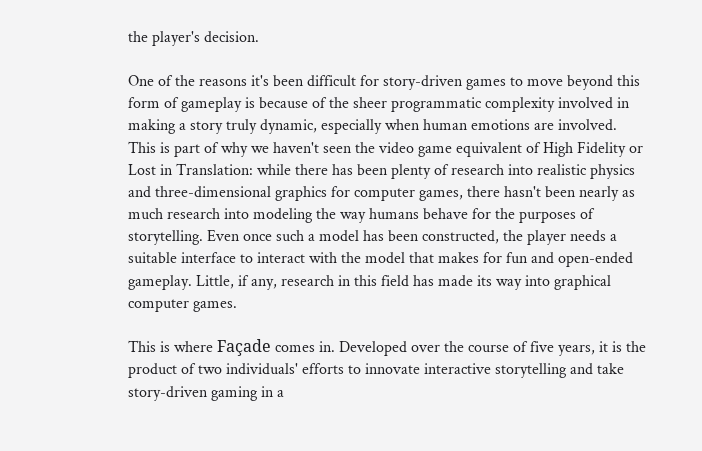the player's decision.

One of the reasons it's been difficult for story-driven games to move beyond this form of gameplay is because of the sheer programmatic complexity involved in making a story truly dynamic, especially when human emotions are involved. This is part of why we haven't seen the video game equivalent of High Fidelity or Lost in Translation: while there has been plenty of research into realistic physics and three-dimensional graphics for computer games, there hasn't been nearly as much research into modeling the way humans behave for the purposes of storytelling. Even once such a model has been constructed, the player needs a suitable interface to interact with the model that makes for fun and open-ended gameplay. Little, if any, research in this field has made its way into graphical computer games.

This is where Façade comes in. Developed over the course of five years, it is the product of two individuals' efforts to innovate interactive storytelling and take story-driven gaming in a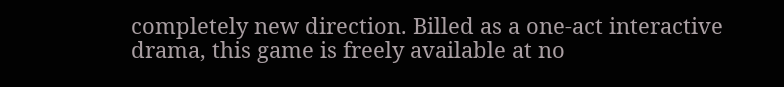completely new direction. Billed as a one-act interactive drama, this game is freely available at no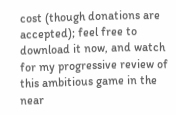cost (though donations are accepted); feel free to download it now, and watch for my progressive review of this ambitious game in the near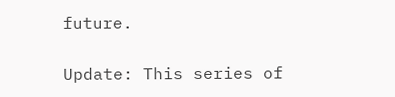future.

Update: This series of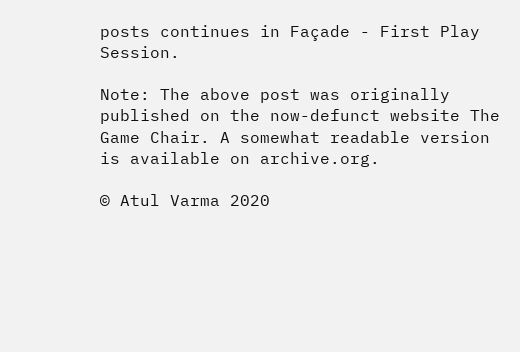posts continues in Façade - First Play Session.

Note: The above post was originally published on the now-defunct website The Game Chair. A somewhat readable version is available on archive.org.

© Atul Varma 2020